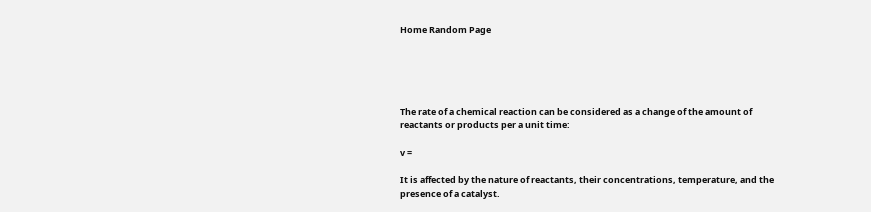Home Random Page





The rate of a chemical reaction can be considered as a change of the amount of reactants or products per a unit time:

v =

It is affected by the nature of reactants, their concentrations, temperature, and the presence of a catalyst.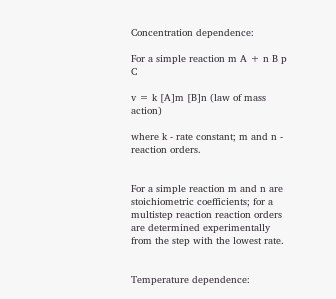Concentration dependence:

For a simple reaction m A + n B p C

v = k [A]m [B]n (law of mass action)

where k - rate constant; m and n - reaction orders.


For a simple reaction m and n are stoichiometric coefficients; for a multistep reaction reaction orders are determined experimentally from the step with the lowest rate.


Temperature dependence: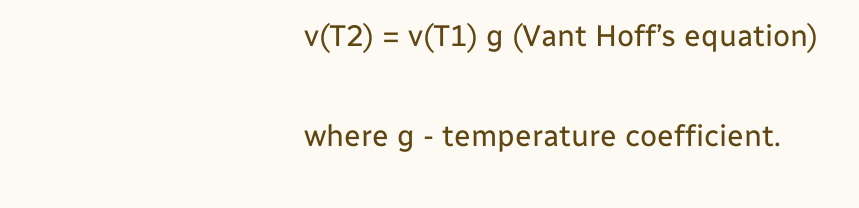v(T2) = v(T1) g (Vant Hoff’s equation)

where g - temperature coefficient.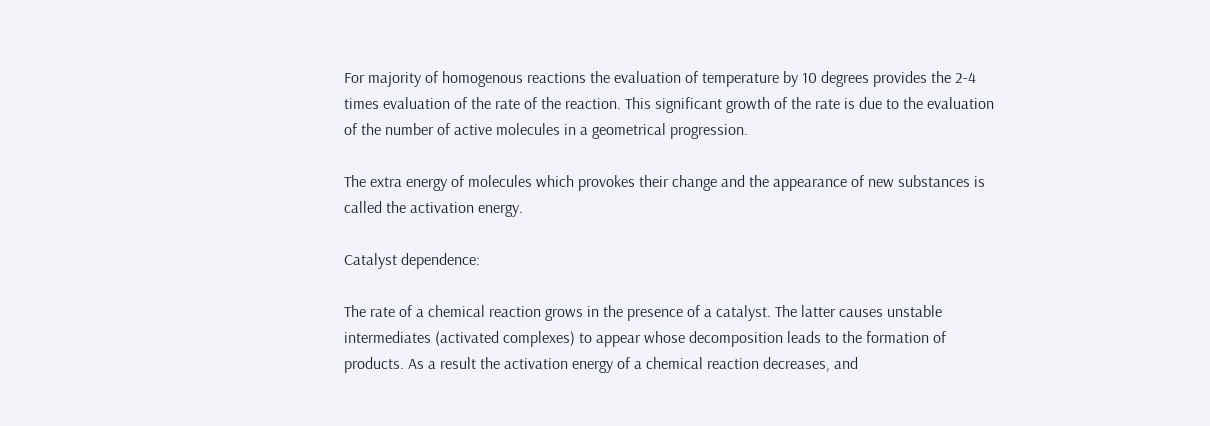For majority of homogenous reactions the evaluation of temperature by 10 degrees provides the 2-4 times evaluation of the rate of the reaction. This significant growth of the rate is due to the evaluation of the number of active molecules in a geometrical progression.

The extra energy of molecules which provokes their change and the appearance of new substances is called the activation energy.

Catalyst dependence:

The rate of a chemical reaction grows in the presence of a catalyst. The latter causes unstable intermediates (activated complexes) to appear whose decomposition leads to the formation of products. As a result the activation energy of a chemical reaction decreases, and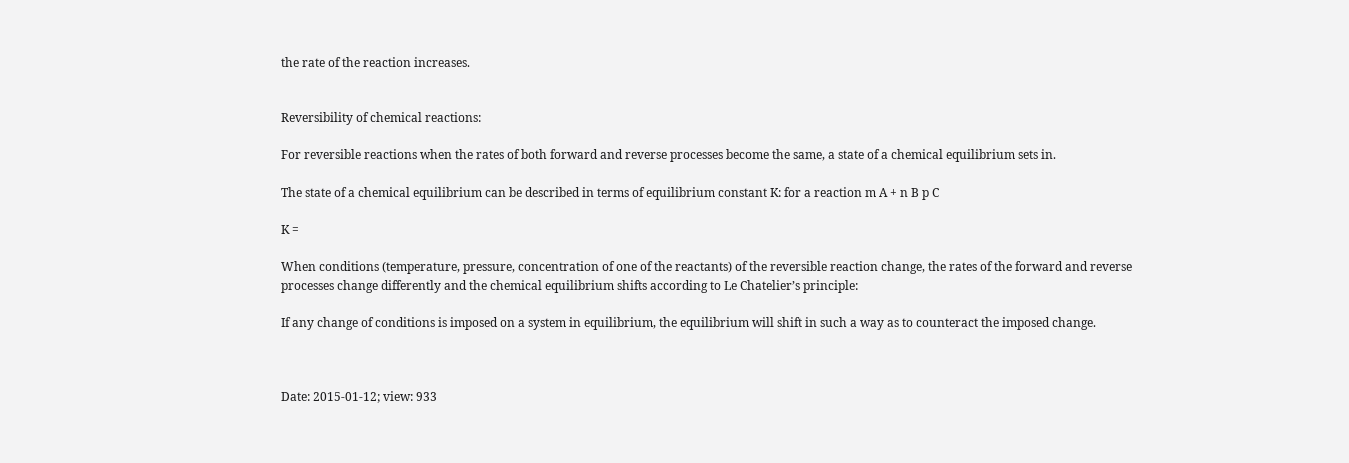the rate of the reaction increases.


Reversibility of chemical reactions:

For reversible reactions when the rates of both forward and reverse processes become the same, a state of a chemical equilibrium sets in.

The state of a chemical equilibrium can be described in terms of equilibrium constant K: for a reaction m A + n B p C

K =

When conditions (temperature, pressure, concentration of one of the reactants) of the reversible reaction change, the rates of the forward and reverse processes change differently and the chemical equilibrium shifts according to Le Chatelier’s principle:

If any change of conditions is imposed on a system in equilibrium, the equilibrium will shift in such a way as to counteract the imposed change.



Date: 2015-01-12; view: 933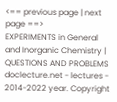<== previous page | next page ==>
EXPERIMENTS in General and Inorganic Chemistry | QUESTIONS AND PROBLEMS
doclecture.net - lectures - 2014-2022 year. Copyright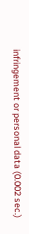infringement or personal data (0.002 sec.)